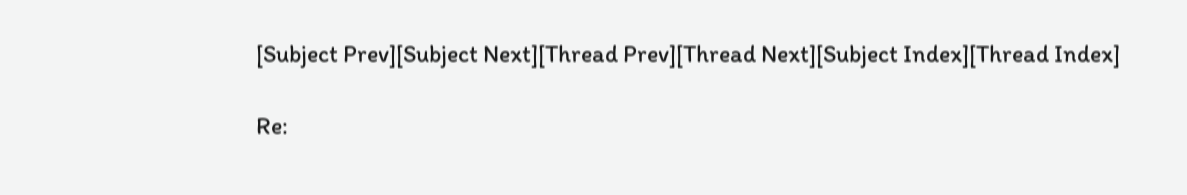[Subject Prev][Subject Next][Thread Prev][Thread Next][Subject Index][Thread Index]

Re: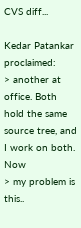CVS diff...

Kedar Patankar proclaimed:
> another at office. Both hold the same source tree, and I work on both. Now
> my problem is this..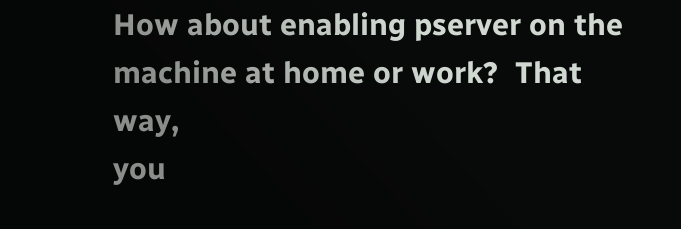How about enabling pserver on the machine at home or work?  That way,
you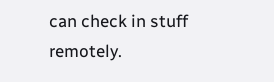can check in stuff remotely.